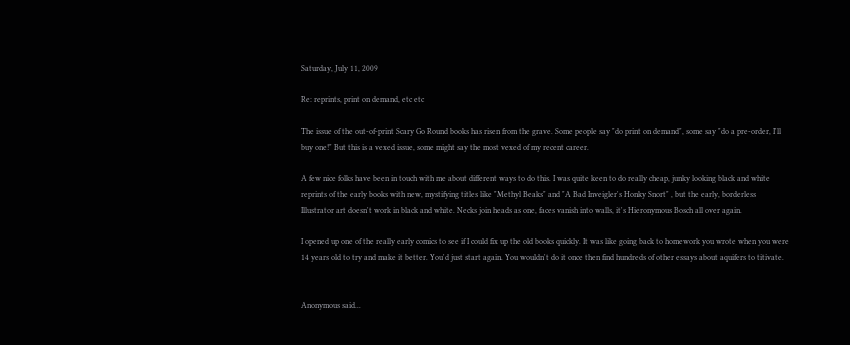Saturday, July 11, 2009

Re: reprints, print on demand, etc etc

The issue of the out-of-print Scary Go Round books has risen from the grave. Some people say "do print on demand", some say "do a pre-order, I'll buy one!" But this is a vexed issue, some might say the most vexed of my recent career.

A few nice folks have been in touch with me about different ways to do this. I was quite keen to do really cheap, junky looking black and white reprints of the early books with new, mystifying titles like "Methyl Beaks" and "A Bad Inveigler's Honky Snort" , but the early, borderless Illustrator art doesn't work in black and white. Necks join heads as one, faces vanish into walls, it's Hieronymous Bosch all over again.

I opened up one of the really early comics to see if I could fix up the old books quickly. It was like going back to homework you wrote when you were 14 years old to try and make it better. You'd just start again. You wouldn't do it once then find hundreds of other essays about aquifers to titivate.


Anonymous said...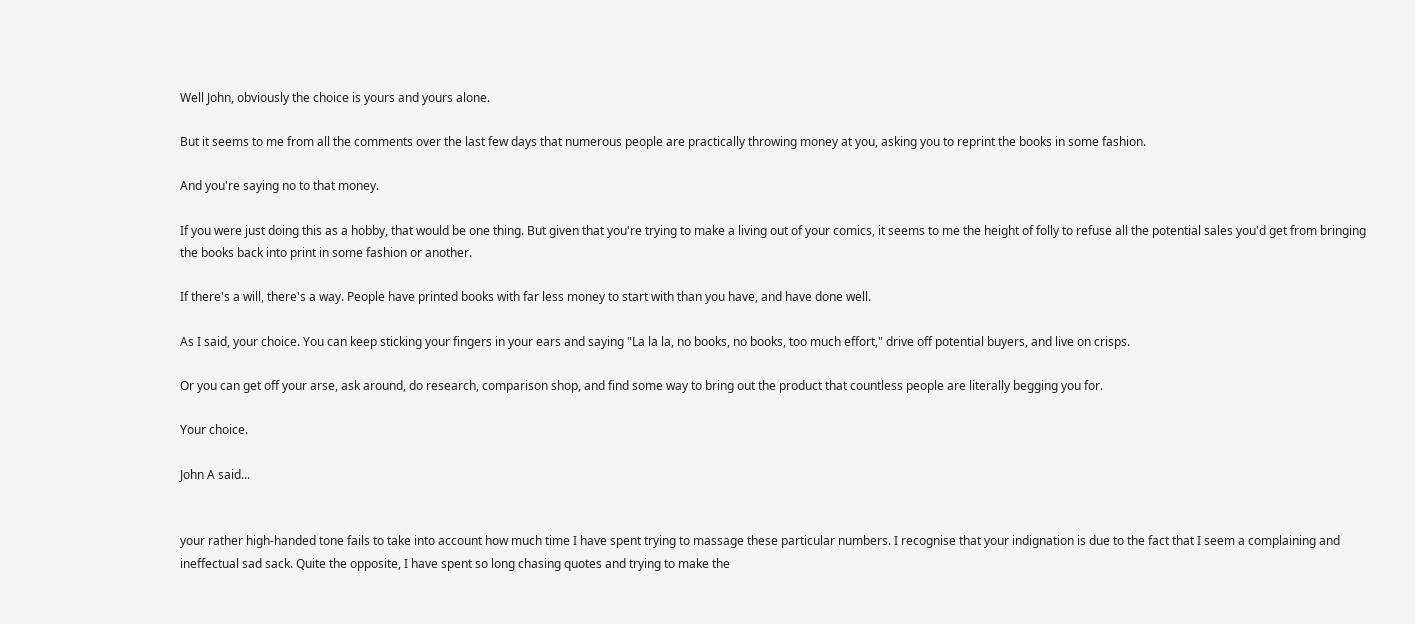Well John, obviously the choice is yours and yours alone.

But it seems to me from all the comments over the last few days that numerous people are practically throwing money at you, asking you to reprint the books in some fashion.

And you're saying no to that money.

If you were just doing this as a hobby, that would be one thing. But given that you're trying to make a living out of your comics, it seems to me the height of folly to refuse all the potential sales you'd get from bringing the books back into print in some fashion or another.

If there's a will, there's a way. People have printed books with far less money to start with than you have, and have done well.

As I said, your choice. You can keep sticking your fingers in your ears and saying "La la la, no books, no books, too much effort," drive off potential buyers, and live on crisps.

Or you can get off your arse, ask around, do research, comparison shop, and find some way to bring out the product that countless people are literally begging you for.

Your choice.

John A said...


your rather high-handed tone fails to take into account how much time I have spent trying to massage these particular numbers. I recognise that your indignation is due to the fact that I seem a complaining and ineffectual sad sack. Quite the opposite, I have spent so long chasing quotes and trying to make the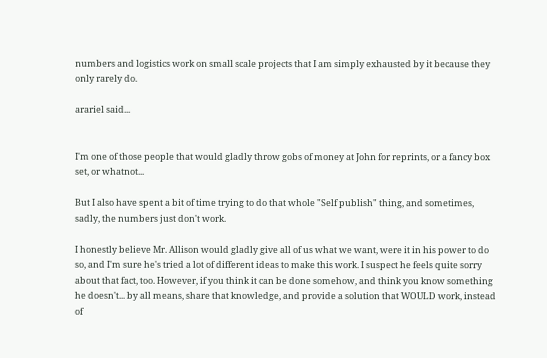numbers and logistics work on small scale projects that I am simply exhausted by it because they only rarely do.

arariel said...


I'm one of those people that would gladly throw gobs of money at John for reprints, or a fancy box set, or whatnot...

But I also have spent a bit of time trying to do that whole "Self publish" thing, and sometimes, sadly, the numbers just don't work.

I honestly believe Mr. Allison would gladly give all of us what we want, were it in his power to do so, and I'm sure he's tried a lot of different ideas to make this work. I suspect he feels quite sorry about that fact, too. However, if you think it can be done somehow, and think you know something he doesn't... by all means, share that knowledge, and provide a solution that WOULD work, instead of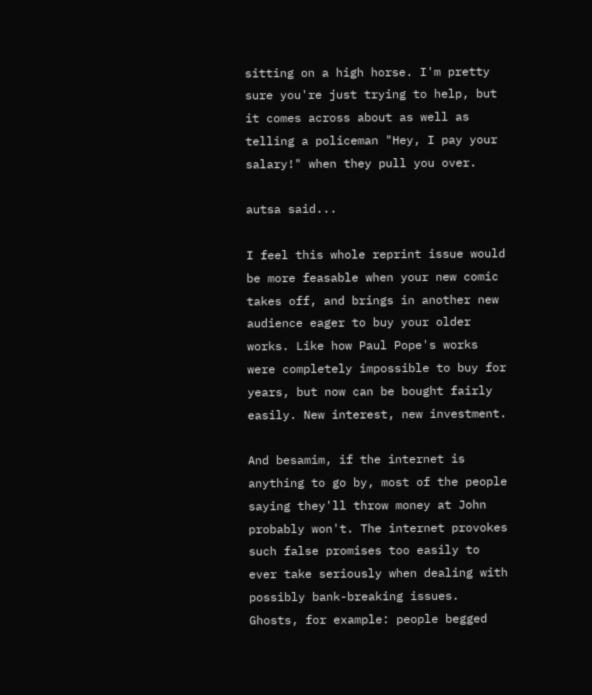sitting on a high horse. I'm pretty sure you're just trying to help, but it comes across about as well as telling a policeman "Hey, I pay your salary!" when they pull you over.

autsa said...

I feel this whole reprint issue would be more feasable when your new comic takes off, and brings in another new audience eager to buy your older works. Like how Paul Pope's works were completely impossible to buy for years, but now can be bought fairly easily. New interest, new investment.

And besamim, if the internet is anything to go by, most of the people saying they'll throw money at John probably won't. The internet provokes such false promises too easily to ever take seriously when dealing with possibly bank-breaking issues. Ghosts, for example: people begged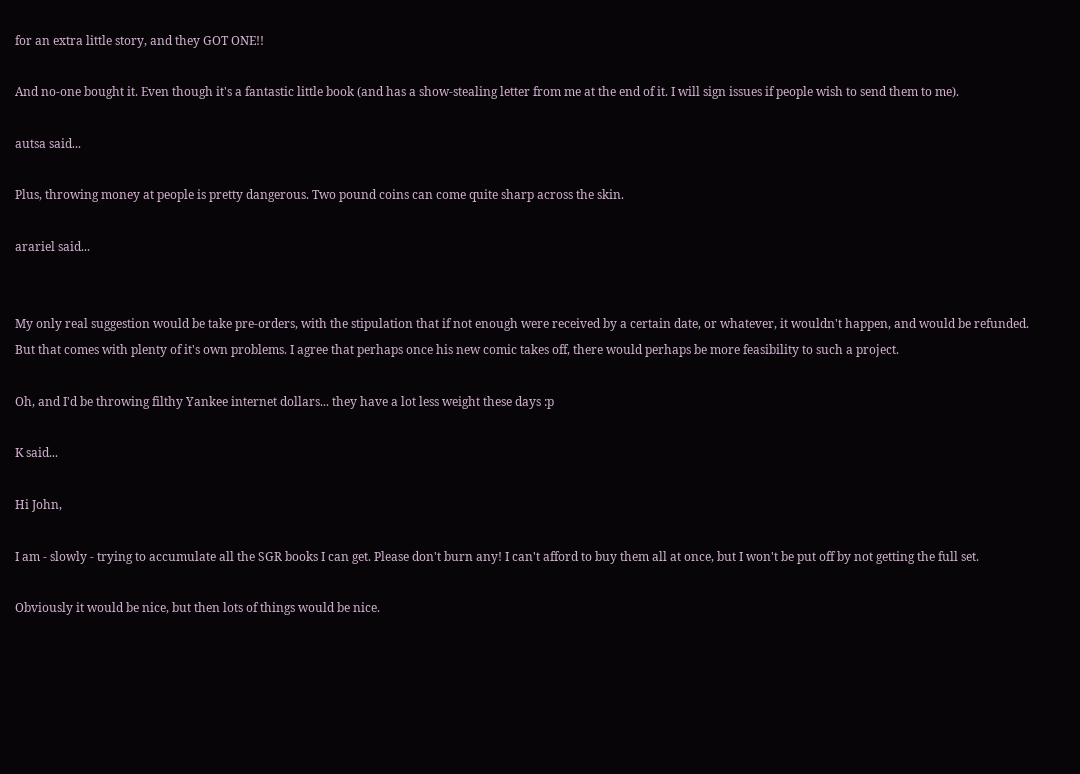for an extra little story, and they GOT ONE!!

And no-one bought it. Even though it's a fantastic little book (and has a show-stealing letter from me at the end of it. I will sign issues if people wish to send them to me).

autsa said...

Plus, throwing money at people is pretty dangerous. Two pound coins can come quite sharp across the skin.

arariel said...


My only real suggestion would be take pre-orders, with the stipulation that if not enough were received by a certain date, or whatever, it wouldn't happen, and would be refunded. But that comes with plenty of it's own problems. I agree that perhaps once his new comic takes off, there would perhaps be more feasibility to such a project.

Oh, and I'd be throwing filthy Yankee internet dollars... they have a lot less weight these days :p

K said...

Hi John,

I am - slowly - trying to accumulate all the SGR books I can get. Please don't burn any! I can't afford to buy them all at once, but I won't be put off by not getting the full set.

Obviously it would be nice, but then lots of things would be nice.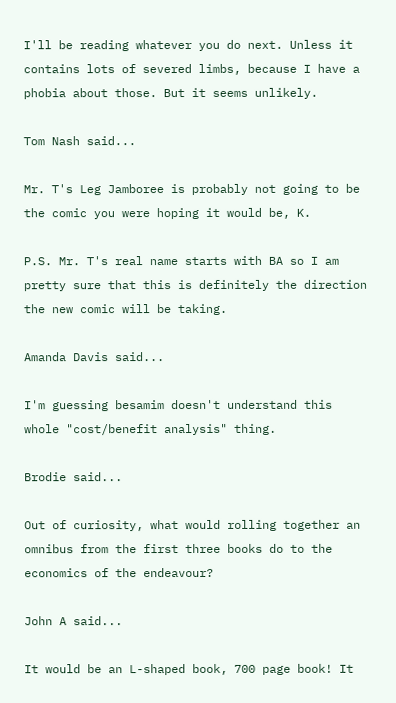I'll be reading whatever you do next. Unless it contains lots of severed limbs, because I have a phobia about those. But it seems unlikely.

Tom Nash said...

Mr. T's Leg Jamboree is probably not going to be the comic you were hoping it would be, K.

P.S. Mr. T's real name starts with BA so I am pretty sure that this is definitely the direction the new comic will be taking.

Amanda Davis said...

I'm guessing besamim doesn't understand this whole "cost/benefit analysis" thing.

Brodie said...

Out of curiosity, what would rolling together an omnibus from the first three books do to the economics of the endeavour?

John A said...

It would be an L-shaped book, 700 page book! It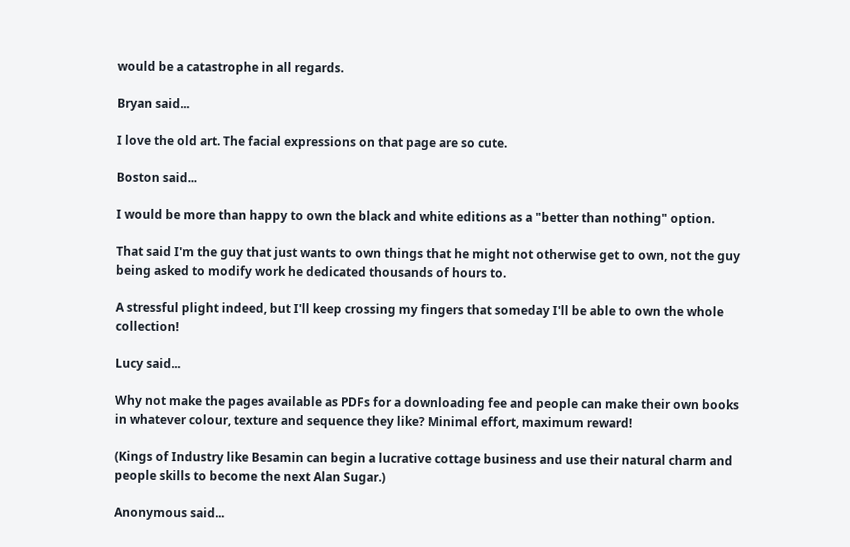would be a catastrophe in all regards.

Bryan said...

I love the old art. The facial expressions on that page are so cute.

Boston said...

I would be more than happy to own the black and white editions as a "better than nothing" option.

That said I'm the guy that just wants to own things that he might not otherwise get to own, not the guy being asked to modify work he dedicated thousands of hours to.

A stressful plight indeed, but I'll keep crossing my fingers that someday I'll be able to own the whole collection!

Lucy said...

Why not make the pages available as PDFs for a downloading fee and people can make their own books in whatever colour, texture and sequence they like? Minimal effort, maximum reward!

(Kings of Industry like Besamin can begin a lucrative cottage business and use their natural charm and people skills to become the next Alan Sugar.)

Anonymous said...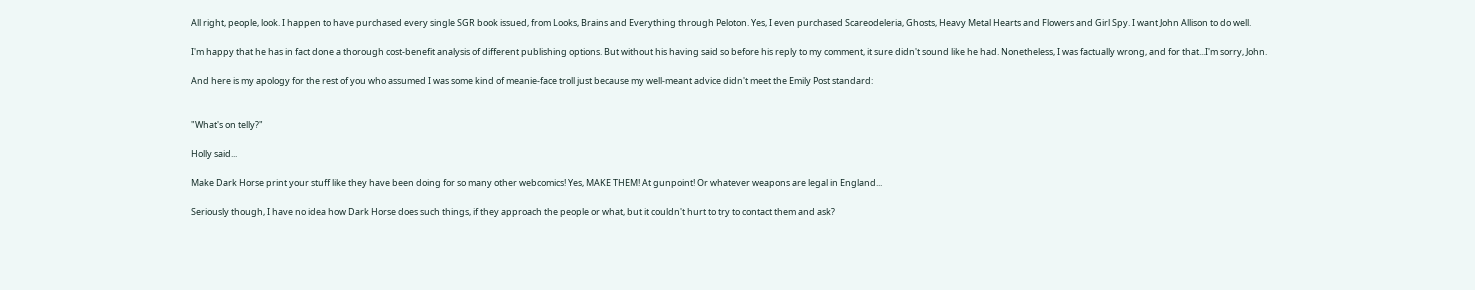All right, people, look. I happen to have purchased every single SGR book issued, from Looks, Brains and Everything through Peloton. Yes, I even purchased Scareodeleria, Ghosts, Heavy Metal Hearts and Flowers and Girl Spy. I want John Allison to do well.

I'm happy that he has in fact done a thorough cost-benefit analysis of different publishing options. But without his having said so before his reply to my comment, it sure didn't sound like he had. Nonetheless, I was factually wrong, and for that...I'm sorry, John.

And here is my apology for the rest of you who assumed I was some kind of meanie-face troll just because my well-meant advice didn't meet the Emily Post standard:


"What's on telly?"

Holly said...

Make Dark Horse print your stuff like they have been doing for so many other webcomics! Yes, MAKE THEM! At gunpoint! Or whatever weapons are legal in England...

Seriously though, I have no idea how Dark Horse does such things, if they approach the people or what, but it couldn't hurt to try to contact them and ask?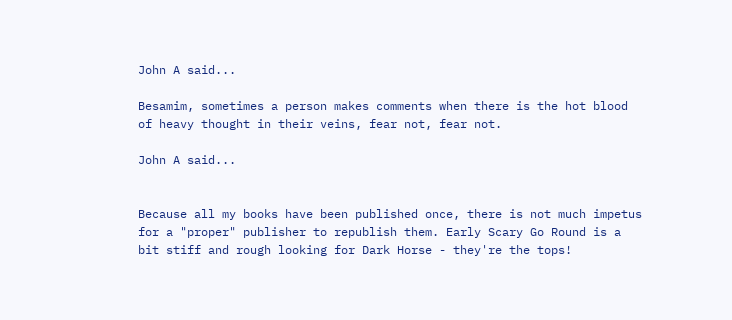John A said...

Besamim, sometimes a person makes comments when there is the hot blood of heavy thought in their veins, fear not, fear not.

John A said...


Because all my books have been published once, there is not much impetus for a "proper" publisher to republish them. Early Scary Go Round is a bit stiff and rough looking for Dark Horse - they're the tops!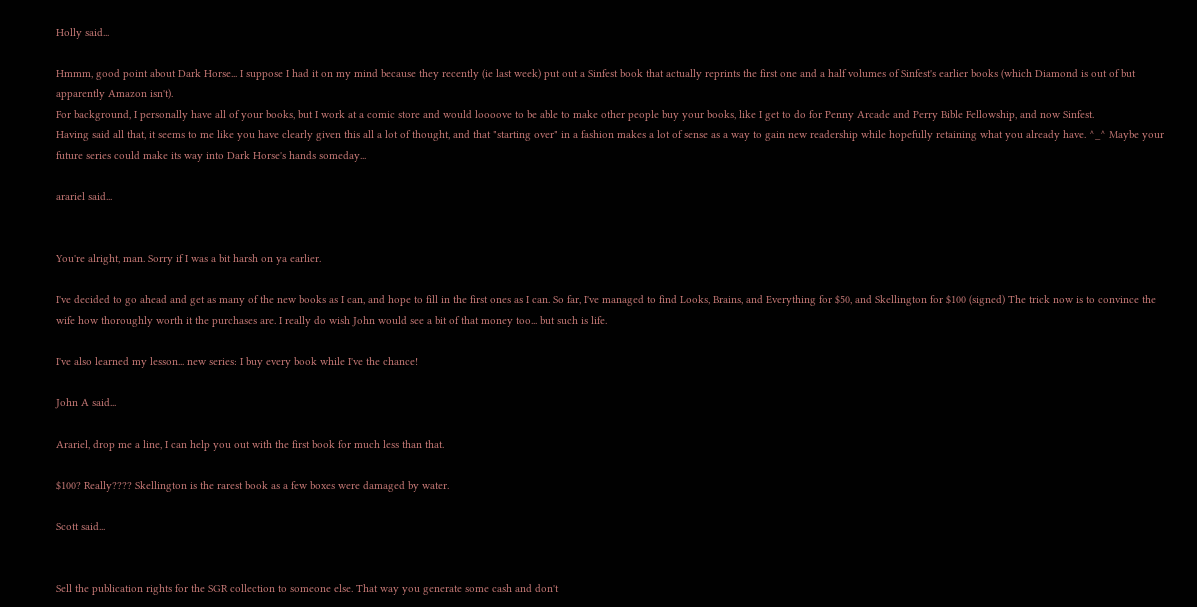Holly said...

Hmmm, good point about Dark Horse... I suppose I had it on my mind because they recently (ie last week) put out a Sinfest book that actually reprints the first one and a half volumes of Sinfest's earlier books (which Diamond is out of but apparently Amazon isn't).
For background, I personally have all of your books, but I work at a comic store and would loooove to be able to make other people buy your books, like I get to do for Penny Arcade and Perry Bible Fellowship, and now Sinfest.
Having said all that, it seems to me like you have clearly given this all a lot of thought, and that "starting over" in a fashion makes a lot of sense as a way to gain new readership while hopefully retaining what you already have. ^_^ Maybe your future series could make its way into Dark Horse's hands someday...

arariel said...


You're alright, man. Sorry if I was a bit harsh on ya earlier.

I've decided to go ahead and get as many of the new books as I can, and hope to fill in the first ones as I can. So far, I've managed to find Looks, Brains, and Everything for $50, and Skellington for $100 (signed) The trick now is to convince the wife how thoroughly worth it the purchases are. I really do wish John would see a bit of that money too... but such is life.

I've also learned my lesson... new series: I buy every book while I've the chance!

John A said...

Arariel, drop me a line, I can help you out with the first book for much less than that.

$100? Really???? Skellington is the rarest book as a few boxes were damaged by water.

Scott said...


Sell the publication rights for the SGR collection to someone else. That way you generate some cash and don't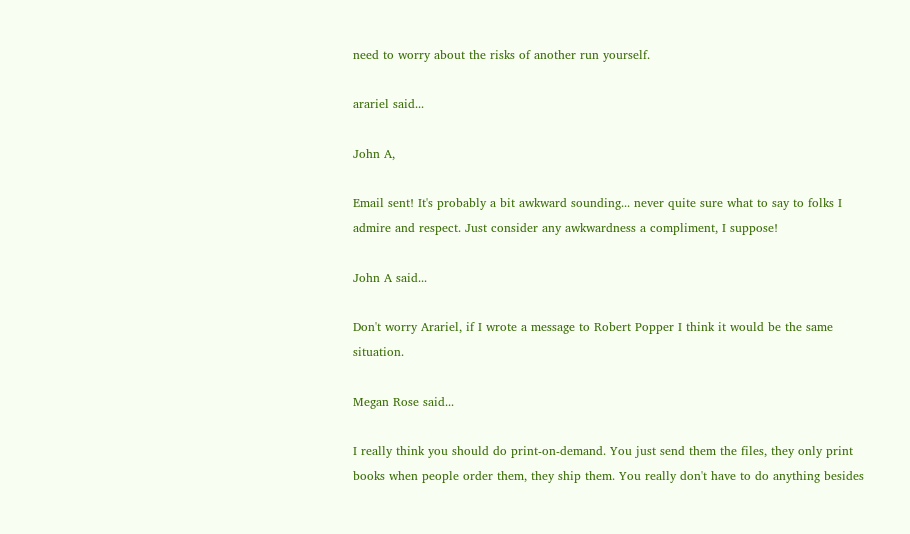need to worry about the risks of another run yourself.

arariel said...

John A,

Email sent! It's probably a bit awkward sounding... never quite sure what to say to folks I admire and respect. Just consider any awkwardness a compliment, I suppose!

John A said...

Don't worry Arariel, if I wrote a message to Robert Popper I think it would be the same situation.

Megan Rose said...

I really think you should do print-on-demand. You just send them the files, they only print books when people order them, they ship them. You really don't have to do anything besides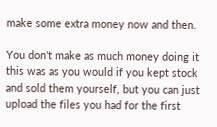make some extra money now and then.

You don't make as much money doing it this was as you would if you kept stock and sold them yourself, but you can just upload the files you had for the first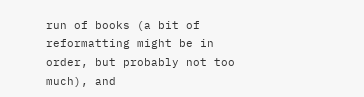run of books (a bit of reformatting might be in order, but probably not too much), and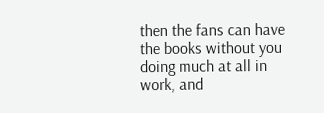then the fans can have the books without you doing much at all in work, and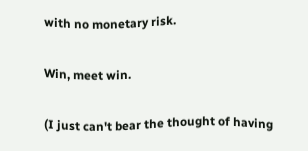with no monetary risk.

Win, meet win.

(I just can't bear the thought of having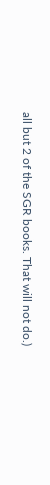all but 2 of the SGR books. That will not do.)